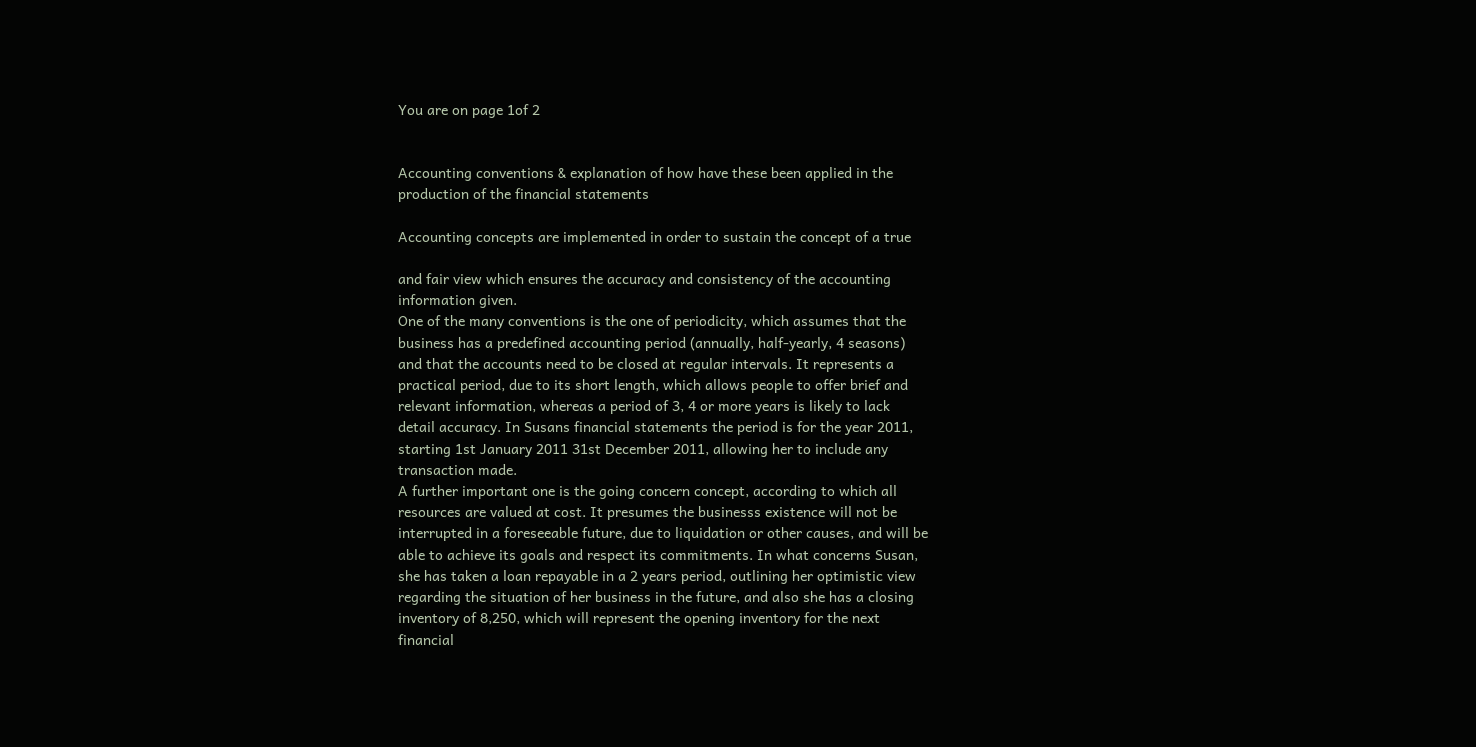You are on page 1of 2


Accounting conventions & explanation of how have these been applied in the
production of the financial statements

Accounting concepts are implemented in order to sustain the concept of a true

and fair view which ensures the accuracy and consistency of the accounting
information given.
One of the many conventions is the one of periodicity, which assumes that the
business has a predefined accounting period (annually, half-yearly, 4 seasons)
and that the accounts need to be closed at regular intervals. It represents a
practical period, due to its short length, which allows people to offer brief and
relevant information, whereas a period of 3, 4 or more years is likely to lack
detail accuracy. In Susans financial statements the period is for the year 2011,
starting 1st January 2011 31st December 2011, allowing her to include any
transaction made.
A further important one is the going concern concept, according to which all
resources are valued at cost. It presumes the businesss existence will not be
interrupted in a foreseeable future, due to liquidation or other causes, and will be
able to achieve its goals and respect its commitments. In what concerns Susan,
she has taken a loan repayable in a 2 years period, outlining her optimistic view
regarding the situation of her business in the future, and also she has a closing
inventory of 8,250, which will represent the opening inventory for the next
financial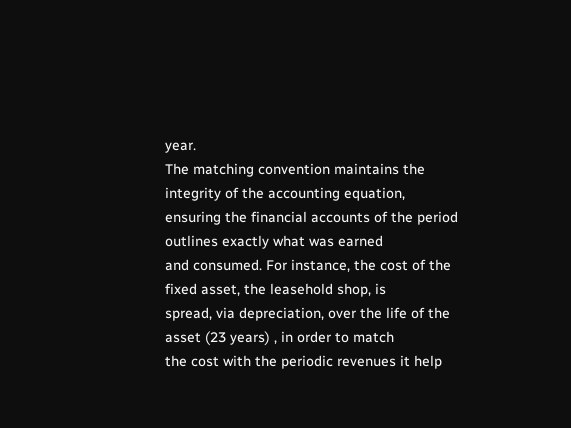year.
The matching convention maintains the integrity of the accounting equation,
ensuring the financial accounts of the period outlines exactly what was earned
and consumed. For instance, the cost of the fixed asset, the leasehold shop, is
spread, via depreciation, over the life of the asset (23 years) , in order to match
the cost with the periodic revenues it help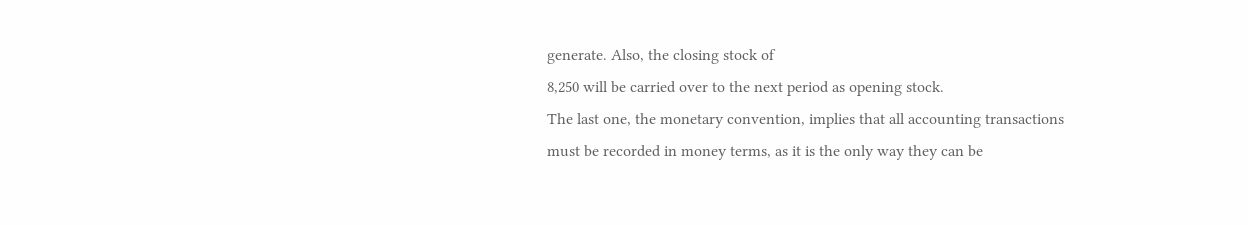generate. Also, the closing stock of
8,250 will be carried over to the next period as opening stock.
The last one, the monetary convention, implies that all accounting transactions
must be recorded in money terms, as it is the only way they can be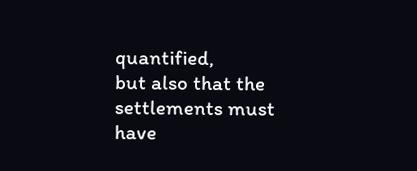quantified,
but also that the settlements must have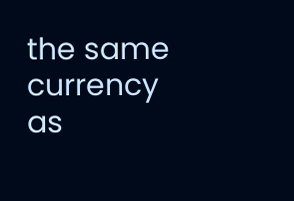the same currency as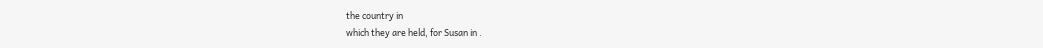the country in
which they are held, for Susan in .